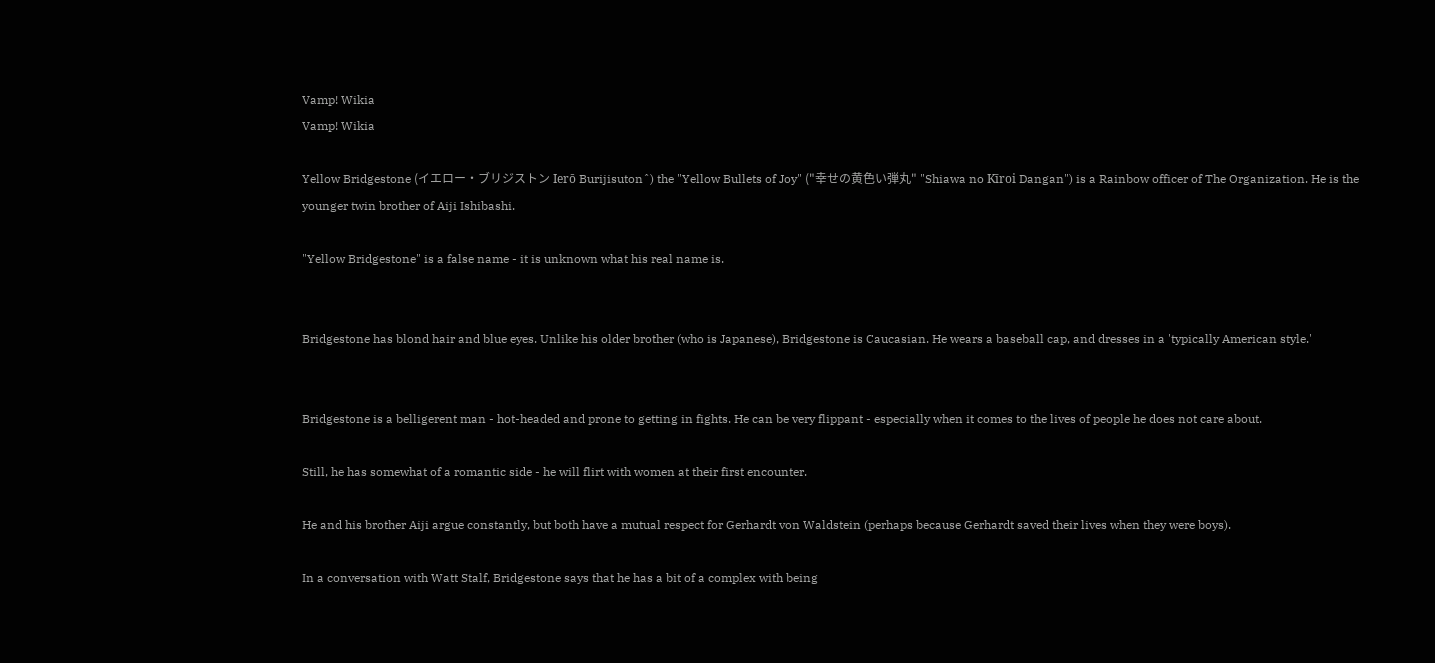Vamp! Wikia
Vamp! Wikia

Yellow Bridgestone (イエロー・ブリジストン Ierō Burijisutonˆ) the "Yellow Bullets of Joy" ("幸せの黄色い弾丸" "Shiawa no Kīroi Dangan") is a Rainbow officer of The Organization. He is the younger twin brother of Aiji Ishibashi.

"Yellow Bridgestone" is a false name - it is unknown what his real name is.


Bridgestone has blond hair and blue eyes. Unlike his older brother (who is Japanese), Bridgestone is Caucasian. He wears a baseball cap, and dresses in a 'typically American style.'


Bridgestone is a belligerent man - hot-headed and prone to getting in fights. He can be very flippant - especially when it comes to the lives of people he does not care about.

Still, he has somewhat of a romantic side - he will flirt with women at their first encounter.

He and his brother Aiji argue constantly, but both have a mutual respect for Gerhardt von Waldstein (perhaps because Gerhardt saved their lives when they were boys).

In a conversation with Watt Stalf, Bridgestone says that he has a bit of a complex with being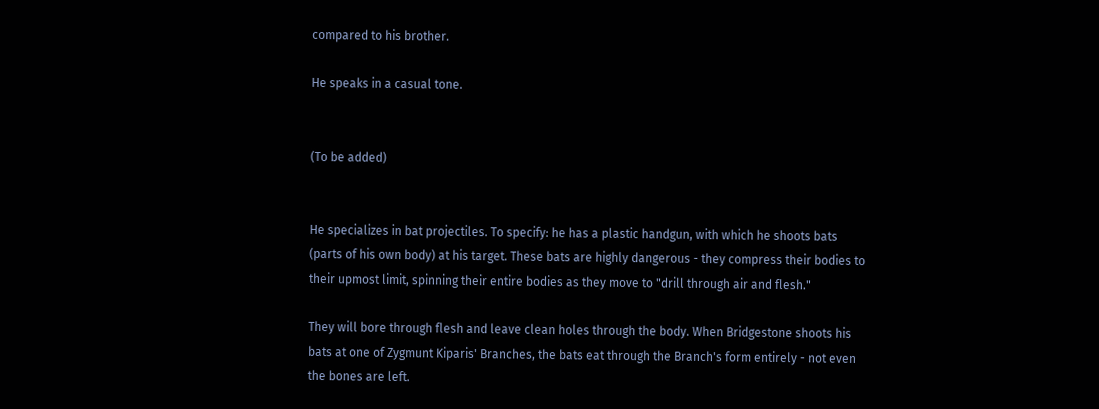compared to his brother.

He speaks in a casual tone.


(To be added)


He specializes in bat projectiles. To specify: he has a plastic handgun, with which he shoots bats (parts of his own body) at his target. These bats are highly dangerous - they compress their bodies to their upmost limit, spinning their entire bodies as they move to "drill through air and flesh."

They will bore through flesh and leave clean holes through the body. When Bridgestone shoots his bats at one of Zygmunt Kiparis' Branches, the bats eat through the Branch's form entirely - not even the bones are left.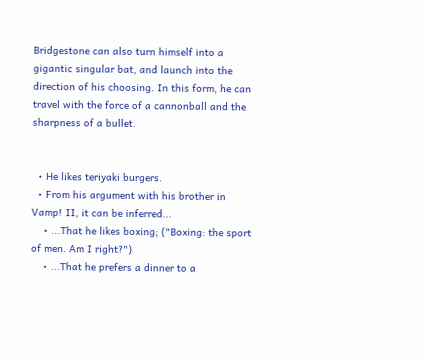Bridgestone can also turn himself into a gigantic singular bat, and launch into the direction of his choosing. In this form, he can travel with the force of a cannonball and the sharpness of a bullet.


  • He likes teriyaki burgers.
  • From his argument with his brother in Vamp! II, it can be inferred...
    • ...That he likes boxing; ("Boxing: the sport of men. Am I right?")
    • ...That he prefers a dinner to a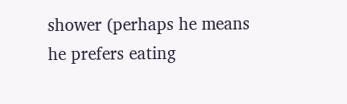shower (perhaps he means he prefers eating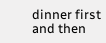dinner first and then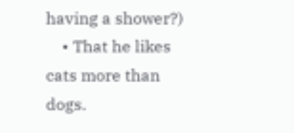having a shower?)
    • That he likes cats more than dogs.